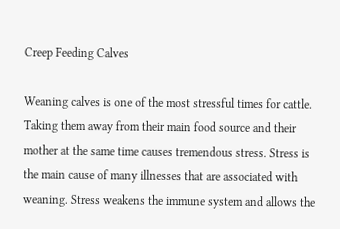Creep Feeding Calves

Weaning calves is one of the most stressful times for cattle. Taking them away from their main food source and their mother at the same time causes tremendous stress. Stress is the main cause of many illnesses that are associated with weaning. Stress weakens the immune system and allows the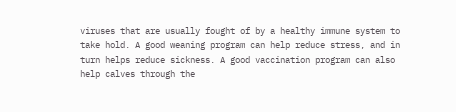viruses that are usually fought of by a healthy immune system to take hold. A good weaning program can help reduce stress, and in turn helps reduce sickness. A good vaccination program can also help calves through the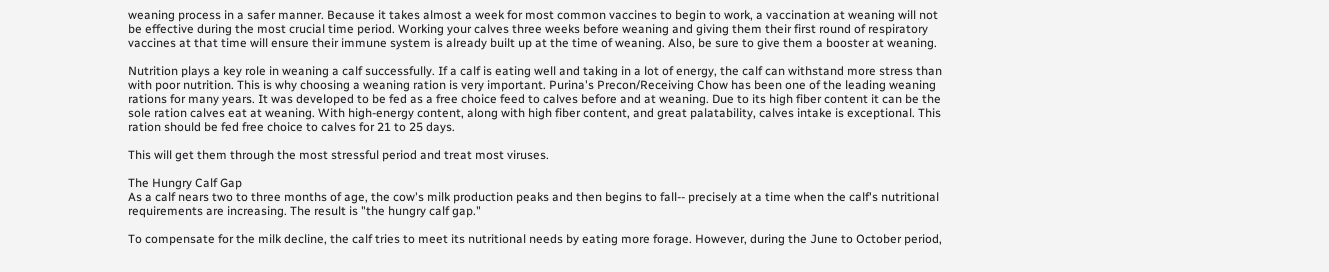weaning process in a safer manner. Because it takes almost a week for most common vaccines to begin to work, a vaccination at weaning will not be effective during the most crucial time period. Working your calves three weeks before weaning and giving them their first round of respiratory vaccines at that time will ensure their immune system is already built up at the time of weaning. Also, be sure to give them a booster at weaning.

Nutrition plays a key role in weaning a calf successfully. If a calf is eating well and taking in a lot of energy, the calf can withstand more stress than with poor nutrition. This is why choosing a weaning ration is very important. Purina's Precon/Receiving Chow has been one of the leading weaning rations for many years. It was developed to be fed as a free choice feed to calves before and at weaning. Due to its high fiber content it can be the sole ration calves eat at weaning. With high-energy content, along with high fiber content, and great palatability, calves intake is exceptional. This ration should be fed free choice to calves for 21 to 25 days.

This will get them through the most stressful period and treat most viruses.

The Hungry Calf Gap
As a calf nears two to three months of age, the cow's milk production peaks and then begins to fall-- precisely at a time when the calf's nutritional requirements are increasing. The result is "the hungry calf gap."

To compensate for the milk decline, the calf tries to meet its nutritional needs by eating more forage. However, during the June to October period,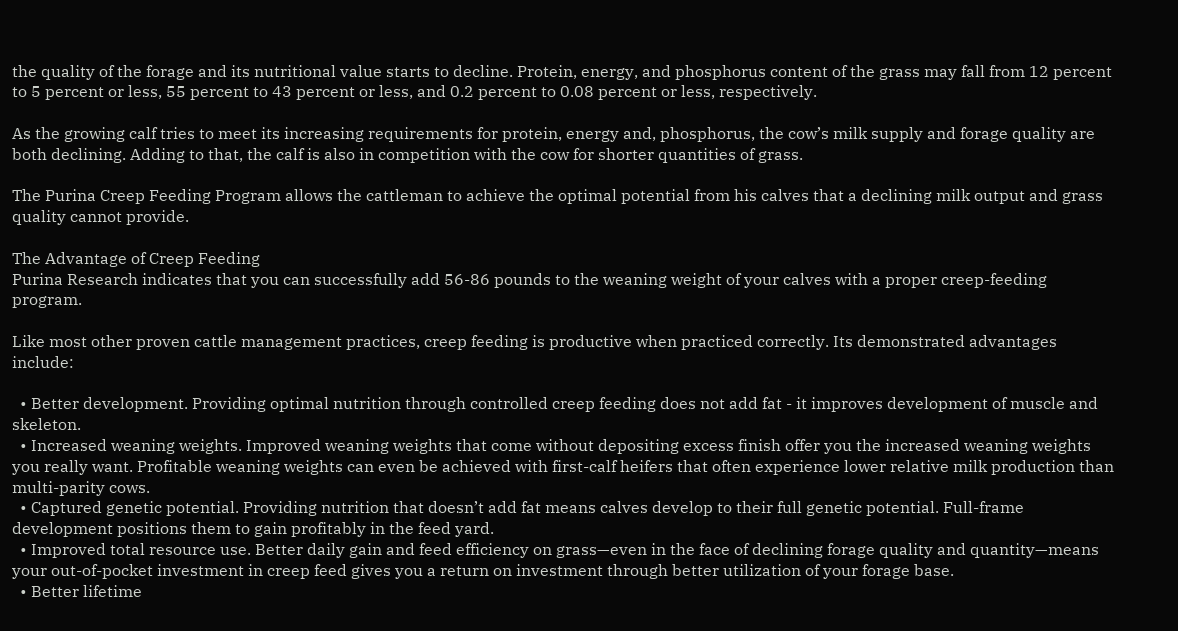the quality of the forage and its nutritional value starts to decline. Protein, energy, and phosphorus content of the grass may fall from 12 percent to 5 percent or less, 55 percent to 43 percent or less, and 0.2 percent to 0.08 percent or less, respectively.

As the growing calf tries to meet its increasing requirements for protein, energy and, phosphorus, the cow’s milk supply and forage quality are both declining. Adding to that, the calf is also in competition with the cow for shorter quantities of grass.

The Purina Creep Feeding Program allows the cattleman to achieve the optimal potential from his calves that a declining milk output and grass quality cannot provide.

The Advantage of Creep Feeding
Purina Research indicates that you can successfully add 56-86 pounds to the weaning weight of your calves with a proper creep-feeding program.

Like most other proven cattle management practices, creep feeding is productive when practiced correctly. Its demonstrated advantages include:

  • Better development. Providing optimal nutrition through controlled creep feeding does not add fat - it improves development of muscle and skeleton.
  • Increased weaning weights. Improved weaning weights that come without depositing excess finish offer you the increased weaning weights you really want. Profitable weaning weights can even be achieved with first-calf heifers that often experience lower relative milk production than multi-parity cows.
  • Captured genetic potential. Providing nutrition that doesn’t add fat means calves develop to their full genetic potential. Full-frame development positions them to gain profitably in the feed yard.
  • Improved total resource use. Better daily gain and feed efficiency on grass—even in the face of declining forage quality and quantity—means your out-of-pocket investment in creep feed gives you a return on investment through better utilization of your forage base.
  • Better lifetime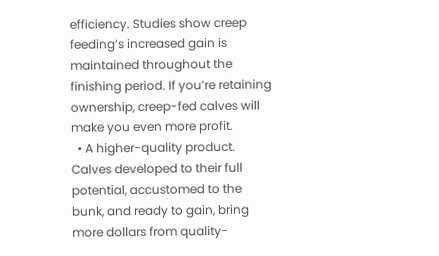efficiency. Studies show creep feeding’s increased gain is maintained throughout the finishing period. If you’re retaining ownership, creep-fed calves will make you even more profit.
  • A higher-quality product. Calves developed to their full potential, accustomed to the bunk, and ready to gain, bring more dollars from quality-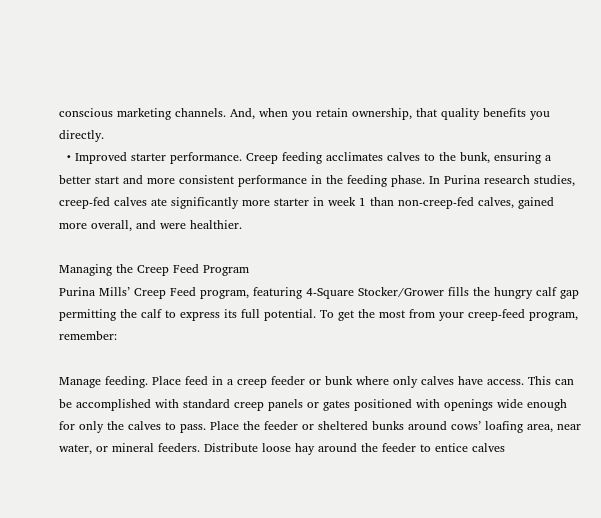conscious marketing channels. And, when you retain ownership, that quality benefits you directly.
  • Improved starter performance. Creep feeding acclimates calves to the bunk, ensuring a better start and more consistent performance in the feeding phase. In Purina research studies, creep-fed calves ate significantly more starter in week 1 than non-creep-fed calves, gained more overall, and were healthier.

Managing the Creep Feed Program
Purina Mills’ Creep Feed program, featuring 4-Square Stocker/Grower fills the hungry calf gap permitting the calf to express its full potential. To get the most from your creep-feed program, remember:

Manage feeding. Place feed in a creep feeder or bunk where only calves have access. This can be accomplished with standard creep panels or gates positioned with openings wide enough for only the calves to pass. Place the feeder or sheltered bunks around cows’ loafing area, near water, or mineral feeders. Distribute loose hay around the feeder to entice calves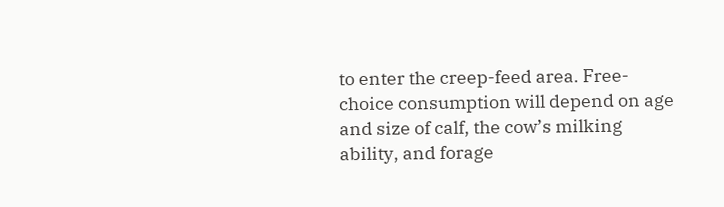to enter the creep-feed area. Free-choice consumption will depend on age and size of calf, the cow’s milking ability, and forage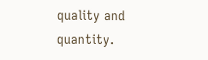quality and quantity.